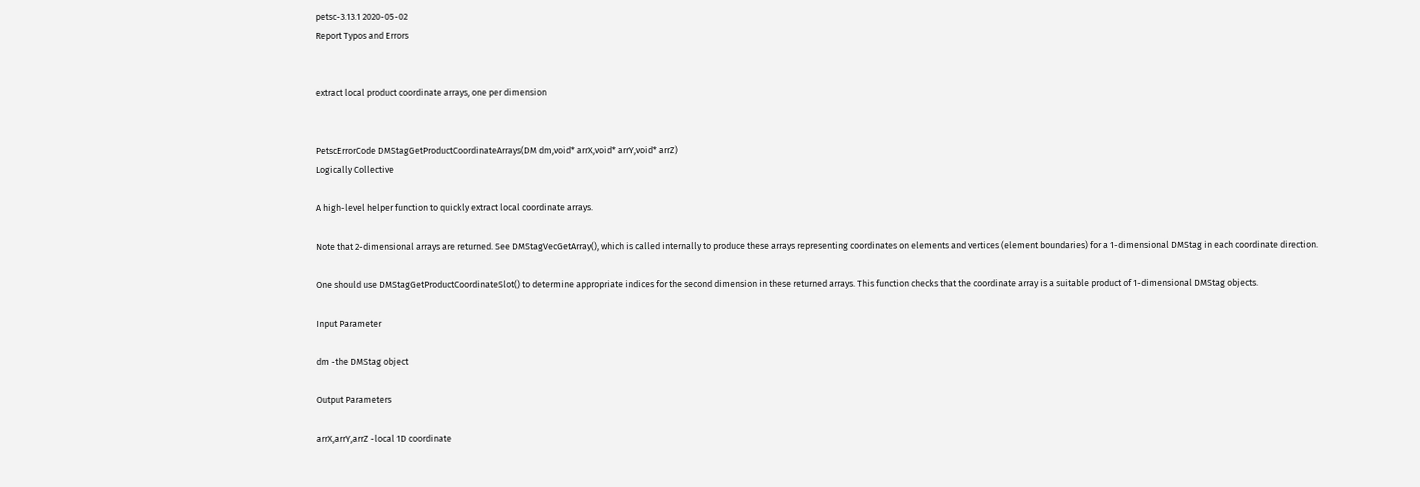petsc-3.13.1 2020-05-02
Report Typos and Errors


extract local product coordinate arrays, one per dimension


PetscErrorCode DMStagGetProductCoordinateArrays(DM dm,void* arrX,void* arrY,void* arrZ)
Logically Collective

A high-level helper function to quickly extract local coordinate arrays.

Note that 2-dimensional arrays are returned. See DMStagVecGetArray(), which is called internally to produce these arrays representing coordinates on elements and vertices (element boundaries) for a 1-dimensional DMStag in each coordinate direction.

One should use DMStagGetProductCoordinateSlot() to determine appropriate indices for the second dimension in these returned arrays. This function checks that the coordinate array is a suitable product of 1-dimensional DMStag objects.

Input Parameter

dm -the DMStag object

Output Parameters

arrX,arrY,arrZ -local 1D coordinate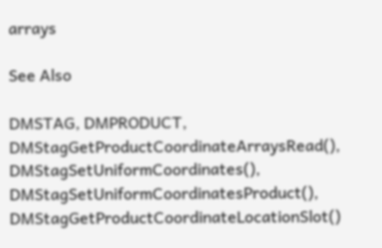arrays

See Also

DMSTAG, DMPRODUCT, DMStagGetProductCoordinateArraysRead(), DMStagSetUniformCoordinates(), DMStagSetUniformCoordinatesProduct(), DMStagGetProductCoordinateLocationSlot()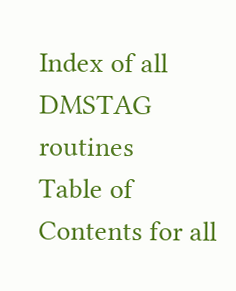Index of all DMSTAG routines
Table of Contents for all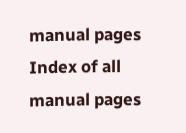manual pages
Index of all manual pages